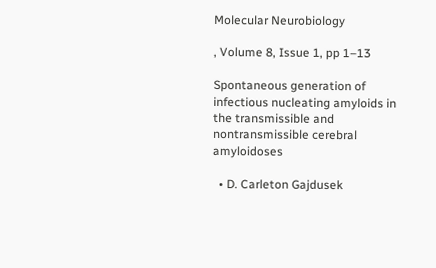Molecular Neurobiology

, Volume 8, Issue 1, pp 1–13

Spontaneous generation of infectious nucleating amyloids in the transmissible and nontransmissible cerebral amyloidoses

  • D. Carleton Gajdusek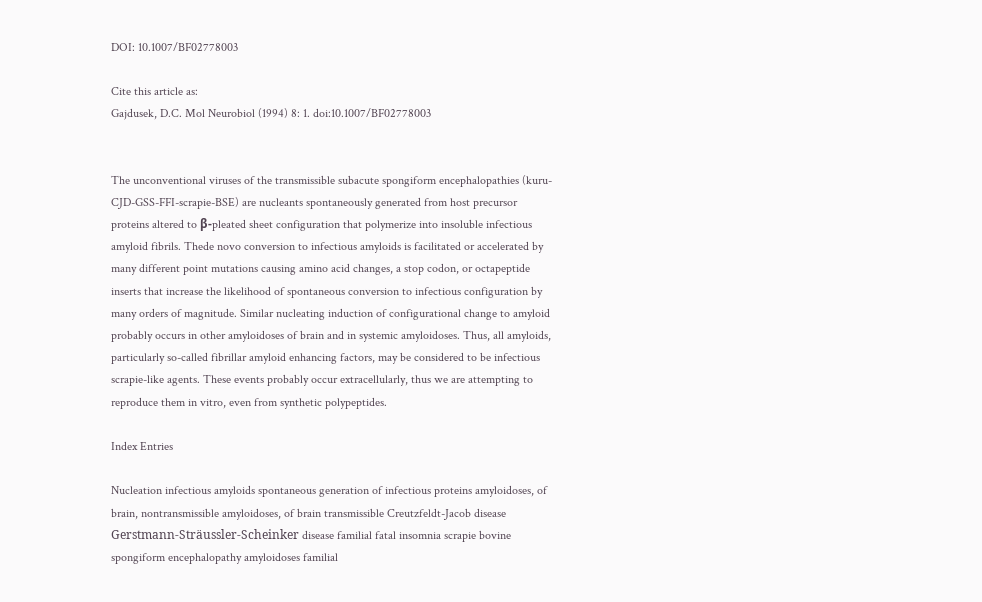DOI: 10.1007/BF02778003

Cite this article as:
Gajdusek, D.C. Mol Neurobiol (1994) 8: 1. doi:10.1007/BF02778003


The unconventional viruses of the transmissible subacute spongiform encephalopathies (kuru-CJD-GSS-FFI-scrapie-BSE) are nucleants spontaneously generated from host precursor proteins altered to β-pleated sheet configuration that polymerize into insoluble infectious amyloid fibrils. Thede novo conversion to infectious amyloids is facilitated or accelerated by many different point mutations causing amino acid changes, a stop codon, or octapeptide inserts that increase the likelihood of spontaneous conversion to infectious configuration by many orders of magnitude. Similar nucleating induction of configurational change to amyloid probably occurs in other amyloidoses of brain and in systemic amyloidoses. Thus, all amyloids, particularly so-called fibrillar amyloid enhancing factors, may be considered to be infectious scrapie-like agents. These events probably occur extracellularly, thus we are attempting to reproduce them in vitro, even from synthetic polypeptides.

Index Entries

Nucleation infectious amyloids spontaneous generation of infectious proteins amyloidoses, of brain, nontransmissible amyloidoses, of brain transmissible Creutzfeldt-Jacob disease Gerstmann-Sträussler-Scheinker disease familial fatal insomnia scrapie bovine spongiform encephalopathy amyloidoses familial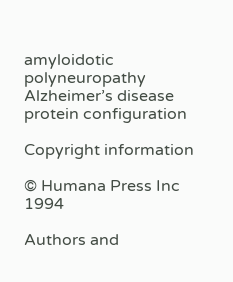amyloidotic polyneuropathy Alzheimer’s disease protein configuration

Copyright information

© Humana Press Inc 1994

Authors and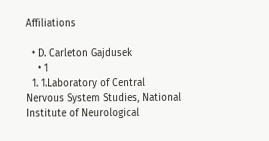Affiliations

  • D. Carleton Gajdusek
    • 1
  1. 1.Laboratory of Central Nervous System Studies, National Institute of Neurological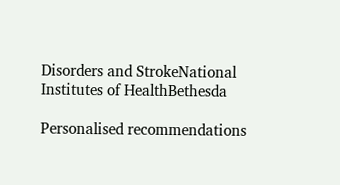Disorders and StrokeNational Institutes of HealthBethesda

Personalised recommendations